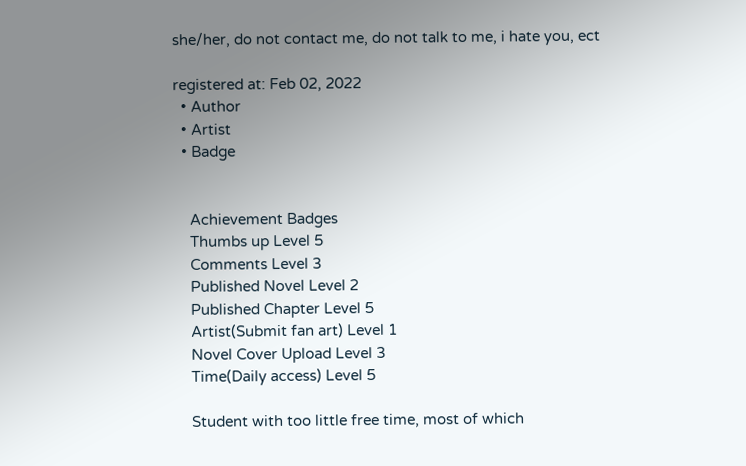she/her, do not contact me, do not talk to me, i hate you, ect

registered at: Feb 02, 2022
  • Author
  • Artist
  • Badge


    Achievement Badges
    Thumbs up Level 5
    Comments Level 3
    Published Novel Level 2
    Published Chapter Level 5
    Artist(Submit fan art) Level 1
    Novel Cover Upload Level 3
    Time(Daily access) Level 5

    Student with too little free time, most of which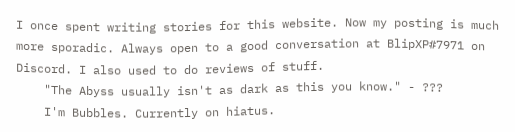I once spent writing stories for this website. Now my posting is much more sporadic. Always open to a good conversation at BlipXP#7971 on Discord. I also used to do reviews of stuff.
    "The Abyss usually isn't as dark as this you know." - ???
    I'm Bubbles. Currently on hiatus.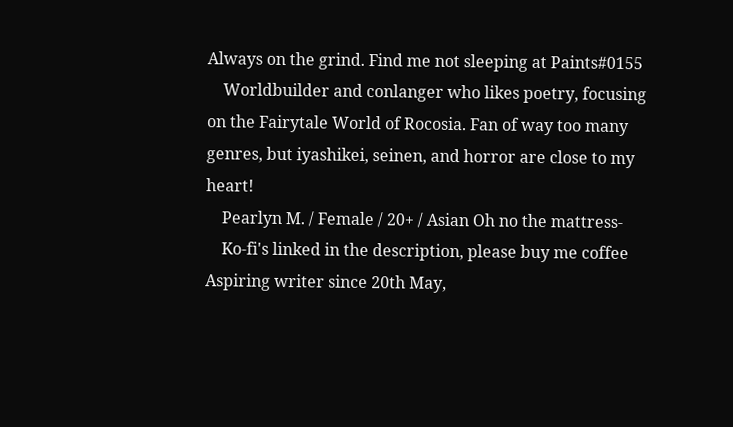Always on the grind. Find me not sleeping at Paints#0155
    Worldbuilder and conlanger who likes poetry, focusing on the Fairytale World of Rocosia. Fan of way too many genres, but iyashikei, seinen, and horror are close to my heart!
    Pearlyn M. / Female / 20+ / Asian Oh no the mattress-
    Ko-fi's linked in the description, please buy me coffee Aspiring writer since 20th May,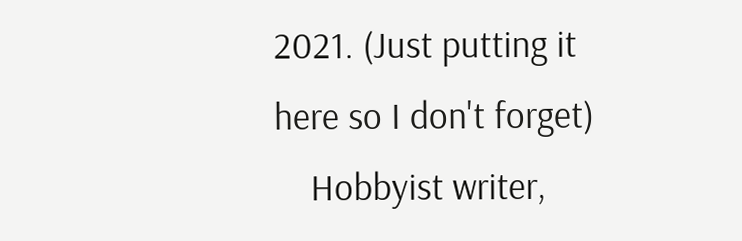2021. (Just putting it here so I don't forget)
    Hobbyist writer,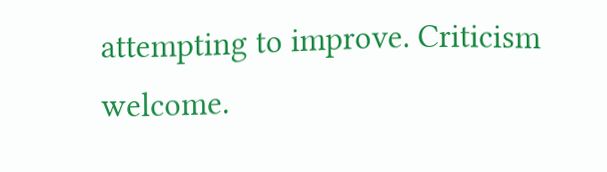attempting to improve. Criticism welcome.